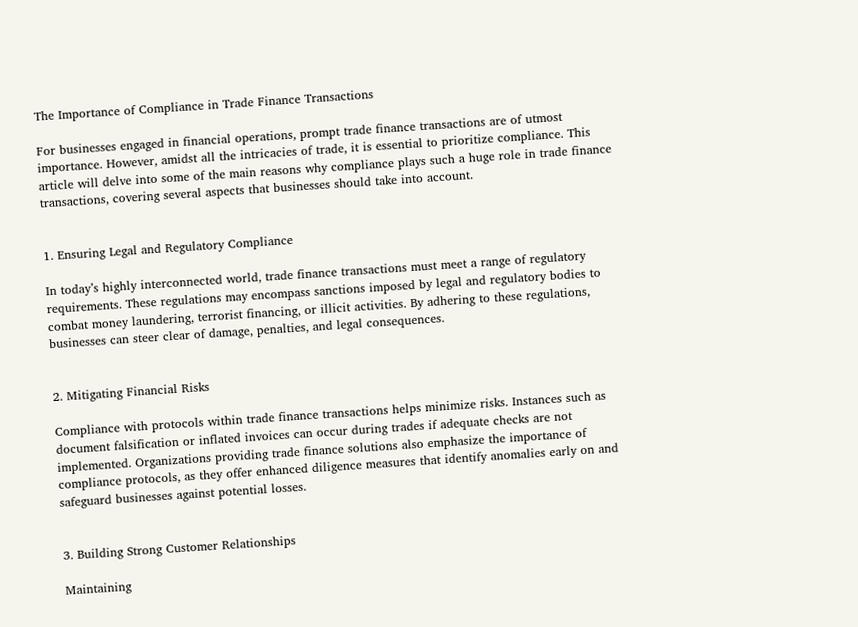The Importance of Compliance in Trade Finance Transactions

For businesses engaged in financial operations, prompt trade finance transactions are of utmost importance. However, amidst all the intricacies of trade, it is essential to prioritize compliance. This article will delve into some of the main reasons why compliance plays such a huge role in trade finance transactions, covering several aspects that businesses should take into account.


1. Ensuring Legal and Regulatory Compliance

In today’s highly interconnected world, trade finance transactions must meet a range of regulatory requirements. These regulations may encompass sanctions imposed by legal and regulatory bodies to combat money laundering, terrorist financing, or illicit activities. By adhering to these regulations, businesses can steer clear of damage, penalties, and legal consequences.


2. Mitigating Financial Risks

Compliance with protocols within trade finance transactions helps minimize risks. Instances such as document falsification or inflated invoices can occur during trades if adequate checks are not implemented. Organizations providing trade finance solutions also emphasize the importance of compliance protocols, as they offer enhanced diligence measures that identify anomalies early on and safeguard businesses against potential losses.


3. Building Strong Customer Relationships

Maintaining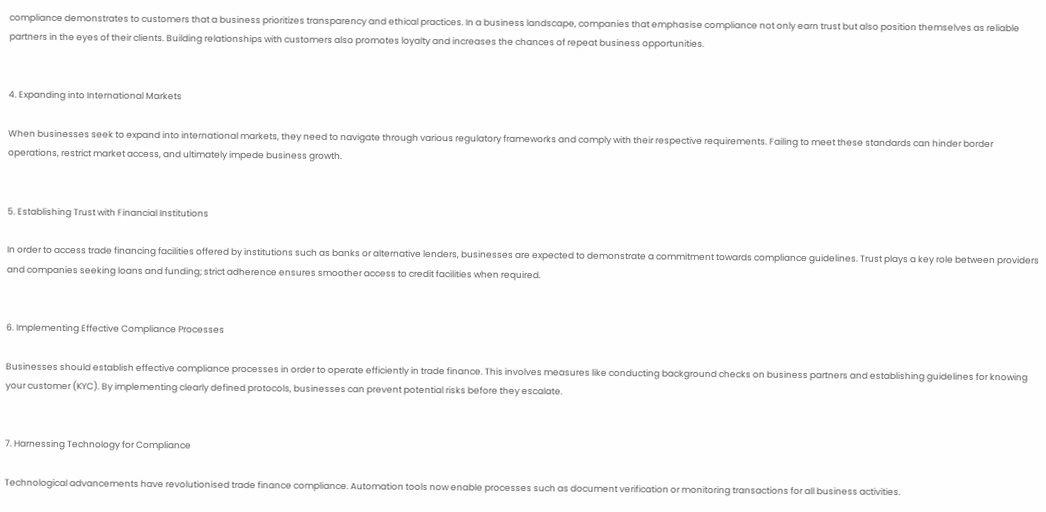compliance demonstrates to customers that a business prioritizes transparency and ethical practices. In a business landscape, companies that emphasise compliance not only earn trust but also position themselves as reliable partners in the eyes of their clients. Building relationships with customers also promotes loyalty and increases the chances of repeat business opportunities.


4. Expanding into International Markets

When businesses seek to expand into international markets, they need to navigate through various regulatory frameworks and comply with their respective requirements. Failing to meet these standards can hinder border operations, restrict market access, and ultimately impede business growth.


5. Establishing Trust with Financial Institutions

In order to access trade financing facilities offered by institutions such as banks or alternative lenders, businesses are expected to demonstrate a commitment towards compliance guidelines. Trust plays a key role between providers and companies seeking loans and funding; strict adherence ensures smoother access to credit facilities when required.


6. Implementing Effective Compliance Processes

Businesses should establish effective compliance processes in order to operate efficiently in trade finance. This involves measures like conducting background checks on business partners and establishing guidelines for knowing your customer (KYC). By implementing clearly defined protocols, businesses can prevent potential risks before they escalate.


7. Harnessing Technology for Compliance

Technological advancements have revolutionised trade finance compliance. Automation tools now enable processes such as document verification or monitoring transactions for all business activities.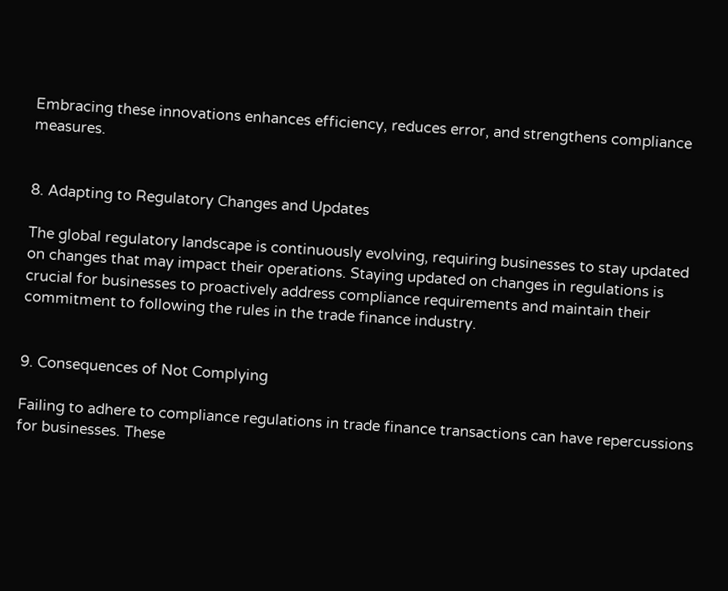Embracing these innovations enhances efficiency, reduces error, and strengthens compliance measures.


8. Adapting to Regulatory Changes and Updates

The global regulatory landscape is continuously evolving, requiring businesses to stay updated on changes that may impact their operations. Staying updated on changes in regulations is crucial for businesses to proactively address compliance requirements and maintain their commitment to following the rules in the trade finance industry.


9. Consequences of Not Complying

Failing to adhere to compliance regulations in trade finance transactions can have repercussions for businesses. These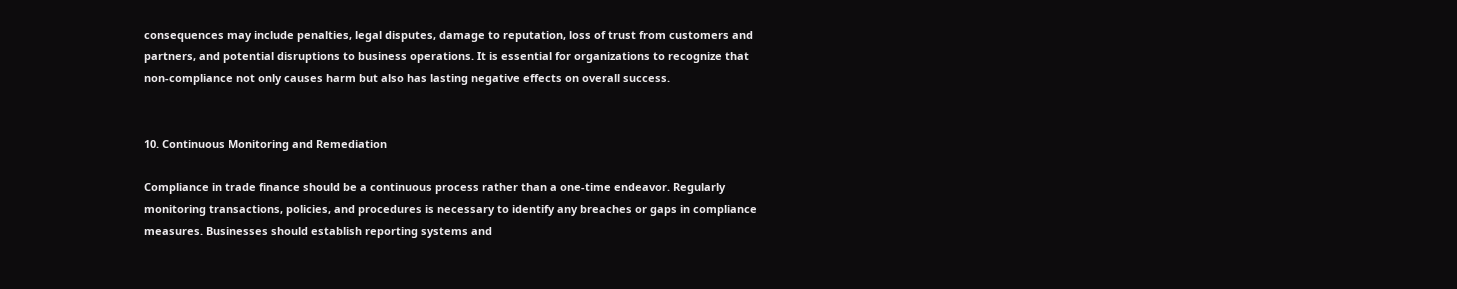consequences may include penalties, legal disputes, damage to reputation, loss of trust from customers and partners, and potential disruptions to business operations. It is essential for organizations to recognize that non-compliance not only causes harm but also has lasting negative effects on overall success.


10. Continuous Monitoring and Remediation

Compliance in trade finance should be a continuous process rather than a one-time endeavor. Regularly monitoring transactions, policies, and procedures is necessary to identify any breaches or gaps in compliance measures. Businesses should establish reporting systems and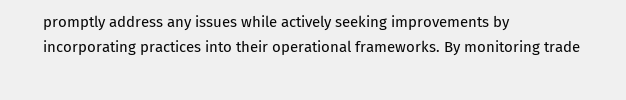promptly address any issues while actively seeking improvements by incorporating practices into their operational frameworks. By monitoring trade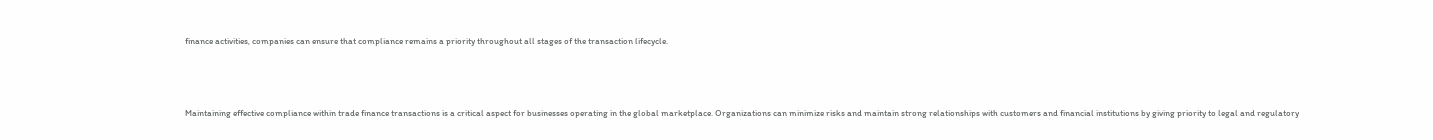finance activities, companies can ensure that compliance remains a priority throughout all stages of the transaction lifecycle.



Maintaining effective compliance within trade finance transactions is a critical aspect for businesses operating in the global marketplace. Organizations can minimize risks and maintain strong relationships with customers and financial institutions by giving priority to legal and regulatory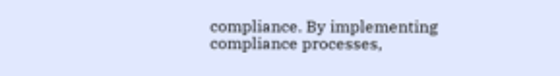compliance. By implementing compliance processes,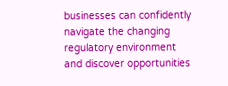businesses can confidently navigate the changing regulatory environment and discover opportunities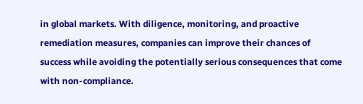in global markets. With diligence, monitoring, and proactive remediation measures, companies can improve their chances of success while avoiding the potentially serious consequences that come with non-compliance.